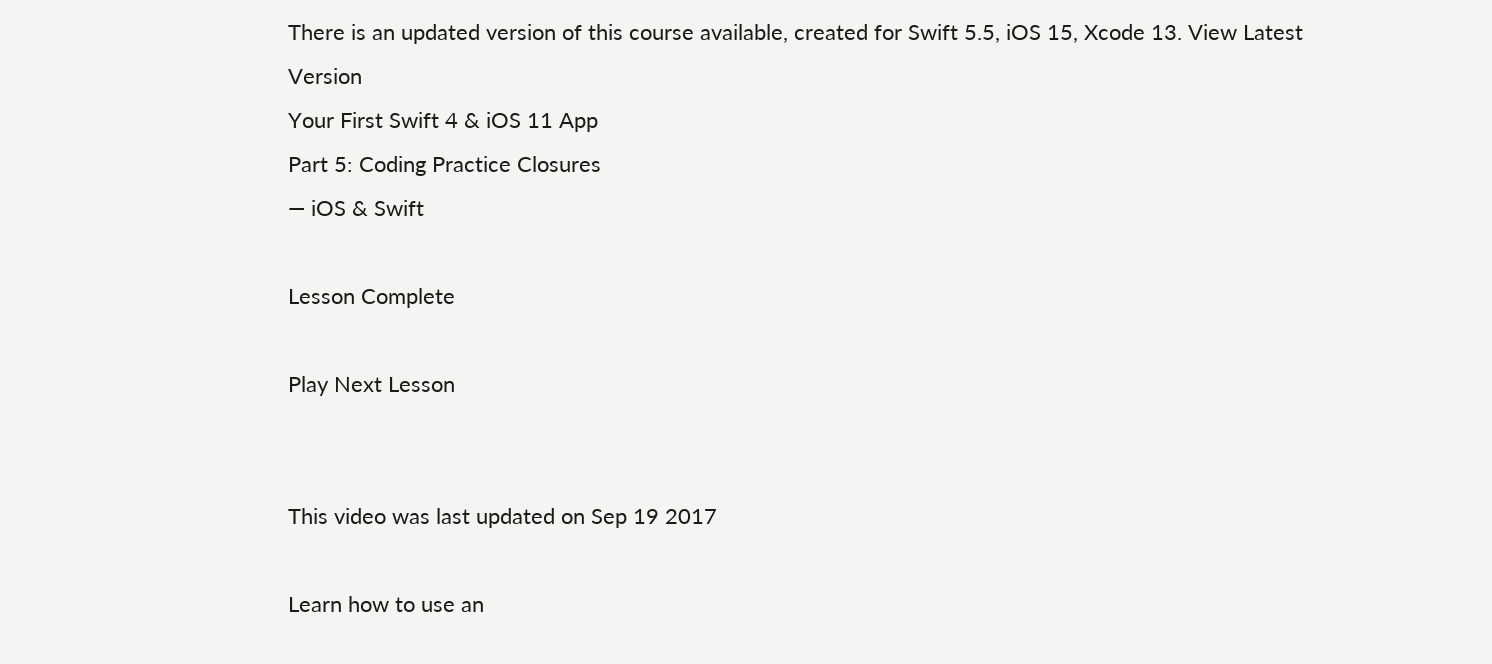There is an updated version of this course available, created for Swift 5.5, iOS 15, Xcode 13. View Latest Version
Your First Swift 4 & iOS 11 App
Part 5: Coding Practice Closures
— iOS & Swift

Lesson Complete

Play Next Lesson


This video was last updated on Sep 19 2017

Learn how to use an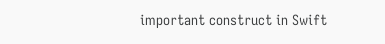important construct in Swift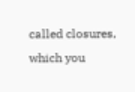called closures, which you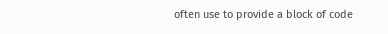often use to provide a block of code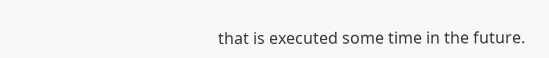that is executed some time in the future.